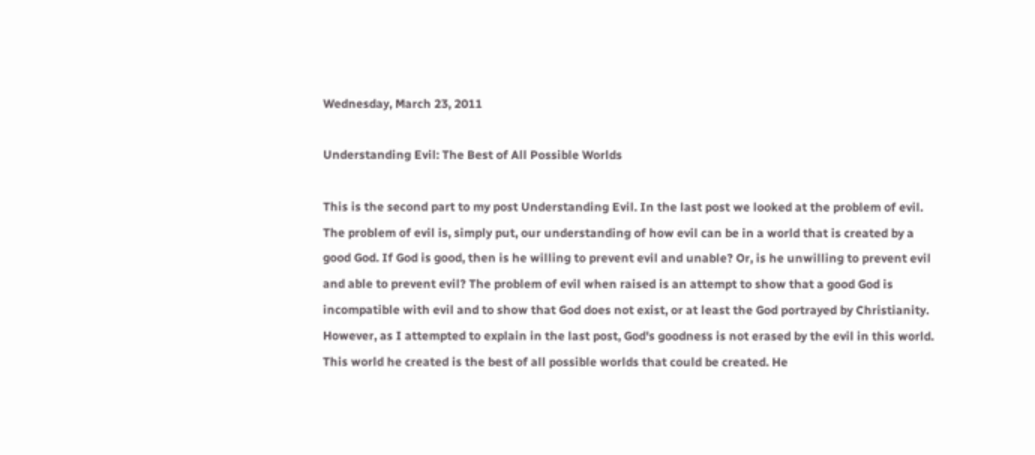Wednesday, March 23, 2011

Understanding Evil: The Best of All Possible Worlds

This is the second part to my post Understanding Evil. In the last post we looked at the problem of evil. The problem of evil is, simply put, our understanding of how evil can be in a world that is created by a good God. If God is good, then is he willing to prevent evil and unable? Or, is he unwilling to prevent evil and able to prevent evil? The problem of evil when raised is an attempt to show that a good God is incompatible with evil and to show that God does not exist, or at least the God portrayed by Christianity. However, as I attempted to explain in the last post, God's goodness is not erased by the evil in this world. This world he created is the best of all possible worlds that could be created. He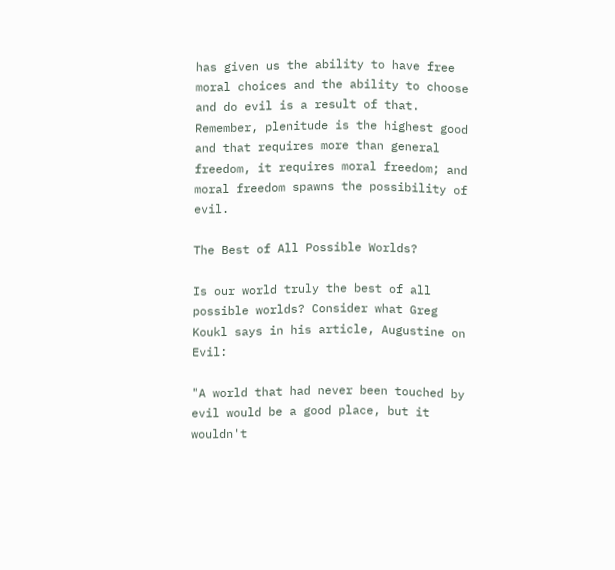has given us the ability to have free moral choices and the ability to choose and do evil is a result of that. Remember, plenitude is the highest good and that requires more than general freedom, it requires moral freedom; and moral freedom spawns the possibility of evil.

The Best of All Possible Worlds?

Is our world truly the best of all possible worlds? Consider what Greg Koukl says in his article, Augustine on Evil:

"A world that had never been touched by evil would be a good place, but it wouldn't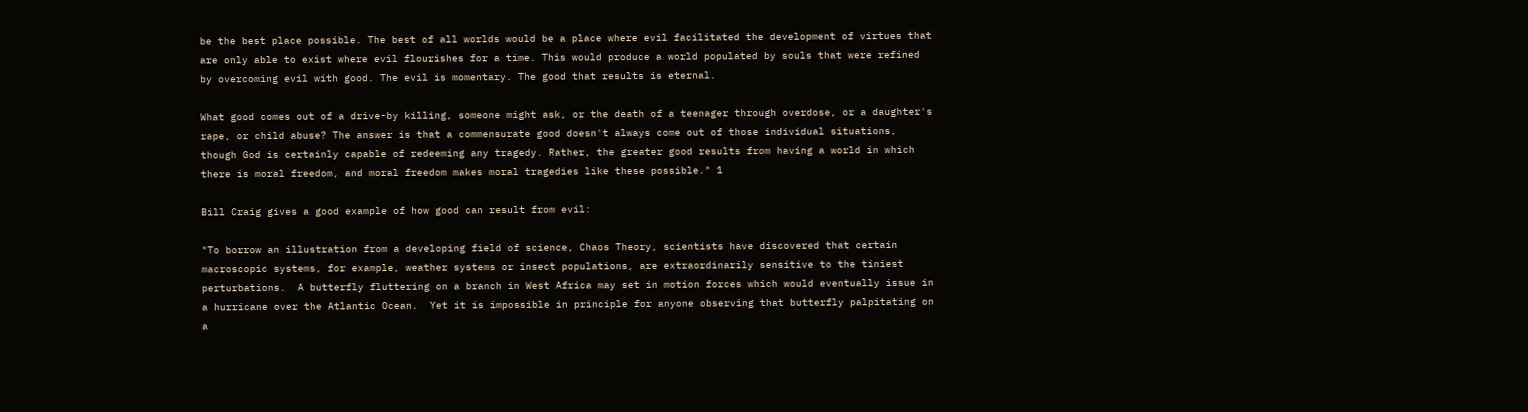be the best place possible. The best of all worlds would be a place where evil facilitated the development of virtues that are only able to exist where evil flourishes for a time. This would produce a world populated by souls that were refined by overcoming evil with good. The evil is momentary. The good that results is eternal.

What good comes out of a drive-by killing, someone might ask, or the death of a teenager through overdose, or a daughter's rape, or child abuse? The answer is that a commensurate good doesn't always come out of those individual situations, though God is certainly capable of redeeming any tragedy. Rather, the greater good results from having a world in which there is moral freedom, and moral freedom makes moral tragedies like these possible." 1

Bill Craig gives a good example of how good can result from evil:

"To borrow an illustration from a developing field of science, Chaos Theory, scientists have discovered that certain macroscopic systems, for example, weather systems or insect populations, are extraordinarily sensitive to the tiniest perturbations.  A butterfly fluttering on a branch in West Africa may set in motion forces which would eventually issue in a hurricane over the Atlantic Ocean.  Yet it is impossible in principle for anyone observing that butterfly palpitating on a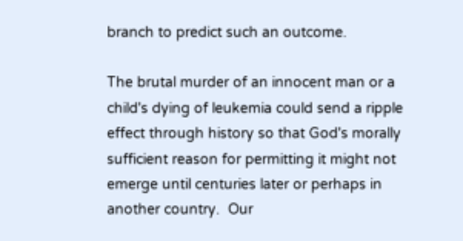branch to predict such an outcome.

The brutal murder of an innocent man or a child's dying of leukemia could send a ripple effect through history so that God's morally sufficient reason for permitting it might not emerge until centuries later or perhaps in another country.  Our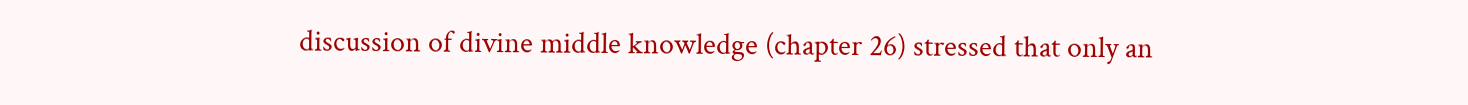discussion of divine middle knowledge (chapter 26) stressed that only an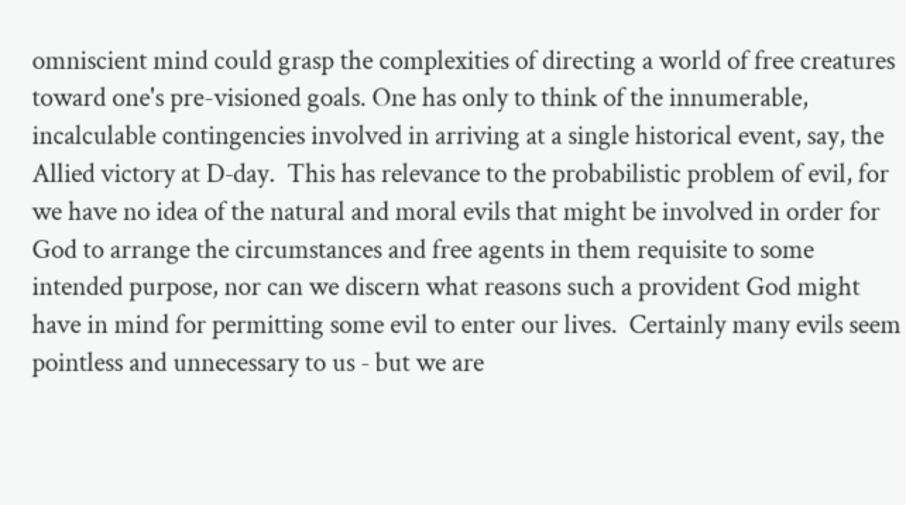omniscient mind could grasp the complexities of directing a world of free creatures toward one's pre-visioned goals. One has only to think of the innumerable, incalculable contingencies involved in arriving at a single historical event, say, the Allied victory at D‑day.  This has relevance to the probabilistic problem of evil, for we have no idea of the natural and moral evils that might be involved in order for God to arrange the circumstances and free agents in them requisite to some intended purpose, nor can we discern what reasons such a provident God might have in mind for permitting some evil to enter our lives.  Certainly many evils seem pointless and unnecessary to us ‑ but we are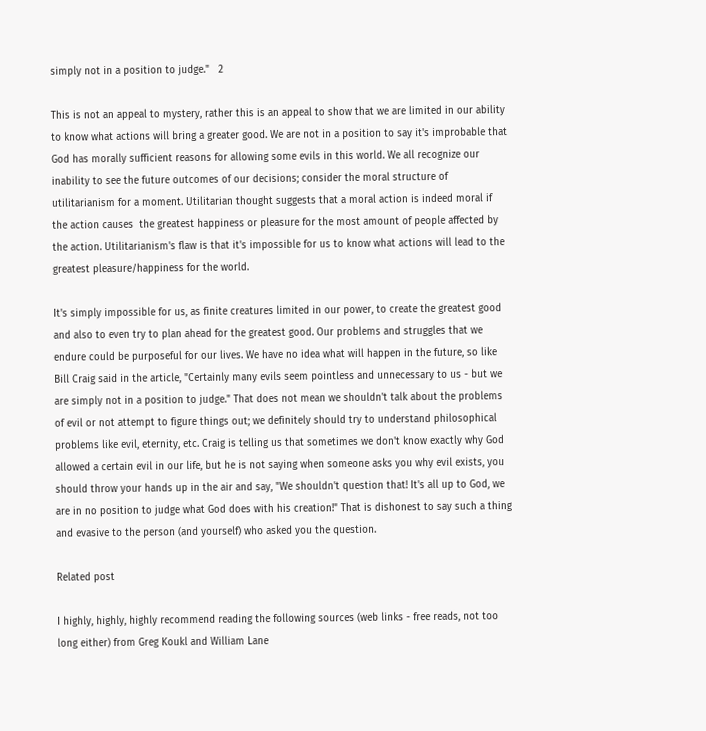simply not in a position to judge."   2

This is not an appeal to mystery, rather this is an appeal to show that we are limited in our ability to know what actions will bring a greater good. We are not in a position to say it's improbable that God has morally sufficient reasons for allowing some evils in this world. We all recognize our inability to see the future outcomes of our decisions; consider the moral structure of utilitarianism for a moment. Utilitarian thought suggests that a moral action is indeed moral if the action causes  the greatest happiness or pleasure for the most amount of people affected by the action. Utilitarianism's flaw is that it's impossible for us to know what actions will lead to the greatest pleasure/happiness for the world.

It's simply impossible for us, as finite creatures limited in our power, to create the greatest good and also to even try to plan ahead for the greatest good. Our problems and struggles that we endure could be purposeful for our lives. We have no idea what will happen in the future, so like Bill Craig said in the article, "Certainly many evils seem pointless and unnecessary to us - but we are simply not in a position to judge." That does not mean we shouldn't talk about the problems of evil or not attempt to figure things out; we definitely should try to understand philosophical problems like evil, eternity, etc. Craig is telling us that sometimes we don't know exactly why God allowed a certain evil in our life, but he is not saying when someone asks you why evil exists, you should throw your hands up in the air and say, "We shouldn't question that! It's all up to God, we are in no position to judge what God does with his creation!" That is dishonest to say such a thing and evasive to the person (and yourself) who asked you the question.

Related post

I highly, highly, highly recommend reading the following sources (web links - free reads, not too long either) from Greg Koukl and William Lane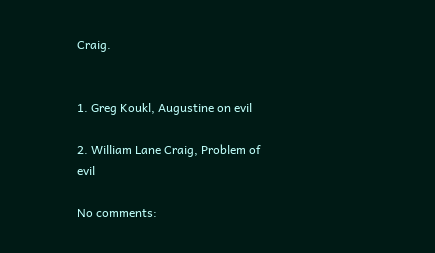Craig.


1. Greg Koukl, Augustine on evil

2. William Lane Craig, Problem of evil

No comments: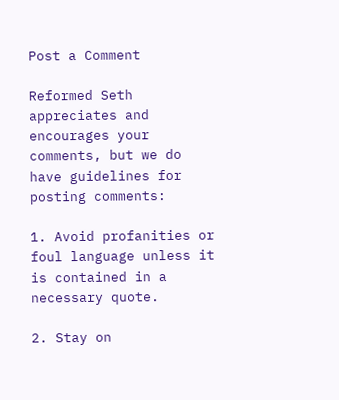Post a Comment

Reformed Seth appreciates and encourages your comments, but we do have guidelines for posting comments:

1. Avoid profanities or foul language unless it is contained in a necessary quote.

2. Stay on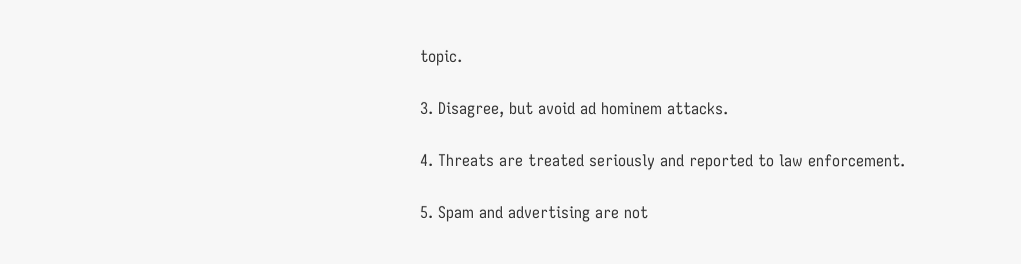topic.

3. Disagree, but avoid ad hominem attacks.

4. Threats are treated seriously and reported to law enforcement.

5. Spam and advertising are not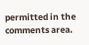permitted in the comments area.